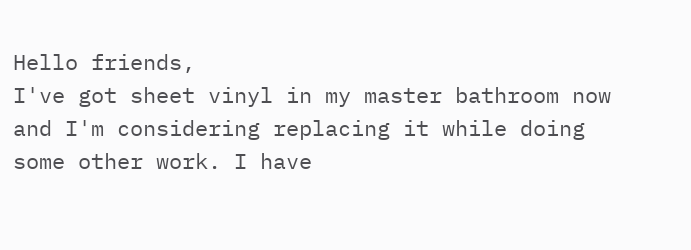Hello friends,
I've got sheet vinyl in my master bathroom now and I'm considering replacing it while doing some other work. I have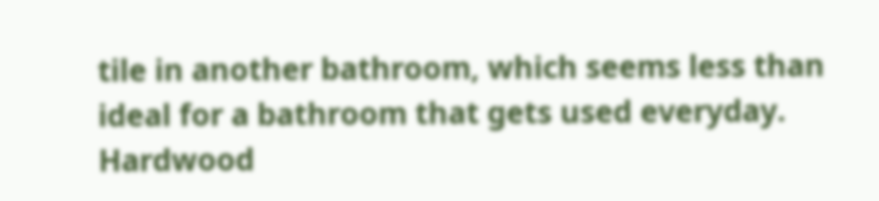tile in another bathroom, which seems less than ideal for a bathroom that gets used everyday. Hardwood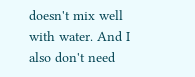doesn't mix well with water. And I also don't need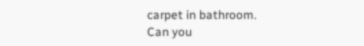carpet in bathroom.
Can you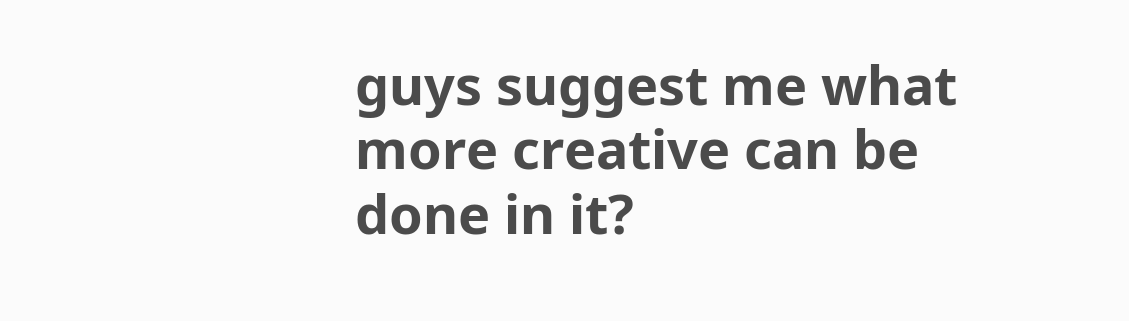guys suggest me what more creative can be done in it?